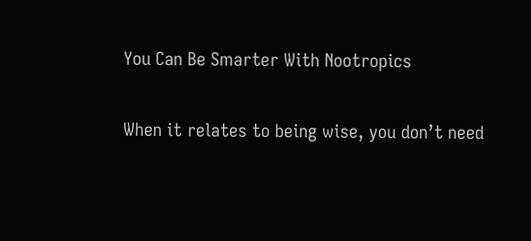You Can Be Smarter With Nootropics


When it relates to being wise, you don’t need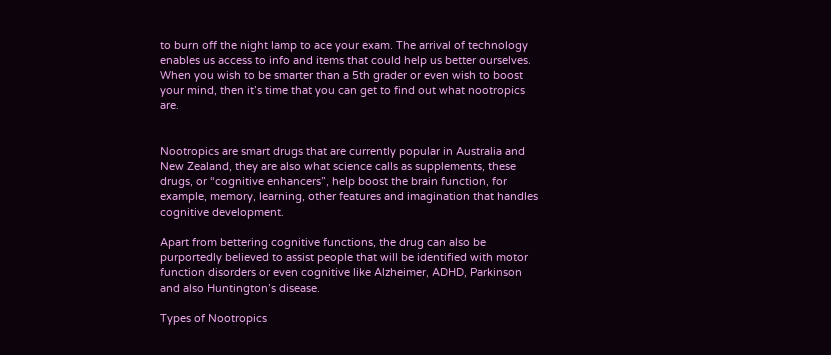to burn off the night lamp to ace your exam. The arrival of technology enables us access to info and items that could help us better ourselves. When you wish to be smarter than a 5th grader or even wish to boost your mind, then it’s time that you can get to find out what nootropics are.


Nootropics are smart drugs that are currently popular in Australia and New Zealand, they are also what science calls as supplements, these drugs, or “cognitive enhancers”, help boost the brain function, for example, memory, learning, other features and imagination that handles cognitive development.

Apart from bettering cognitive functions, the drug can also be purportedly believed to assist people that will be identified with motor function disorders or even cognitive like Alzheimer, ADHD, Parkinson and also Huntington’s disease.

Types of Nootropics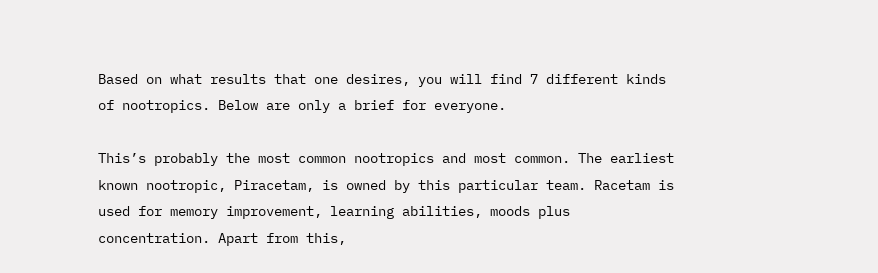Based on what results that one desires, you will find 7 different kinds of nootropics. Below are only a brief for everyone.

This’s probably the most common nootropics and most common. The earliest known nootropic, Piracetam, is owned by this particular team. Racetam is used for memory improvement, learning abilities, moods plus concentration. Apart from this,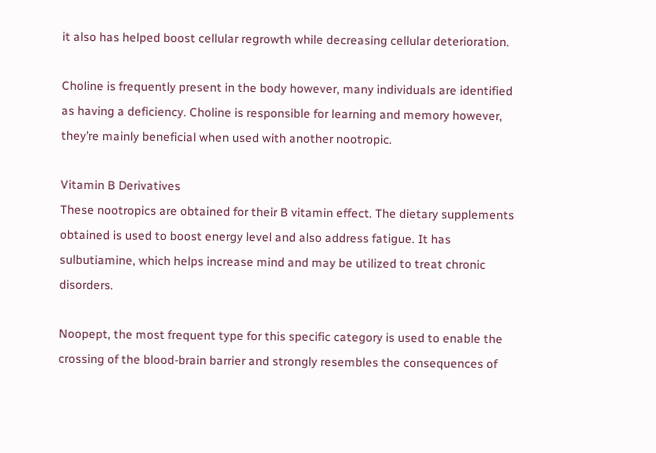it also has helped boost cellular regrowth while decreasing cellular deterioration.

Choline is frequently present in the body however, many individuals are identified as having a deficiency. Choline is responsible for learning and memory however, they’re mainly beneficial when used with another nootropic.

Vitamin B Derivatives
These nootropics are obtained for their B vitamin effect. The dietary supplements obtained is used to boost energy level and also address fatigue. It has sulbutiamine, which helps increase mind and may be utilized to treat chronic disorders.

Noopept, the most frequent type for this specific category is used to enable the crossing of the blood-brain barrier and strongly resembles the consequences of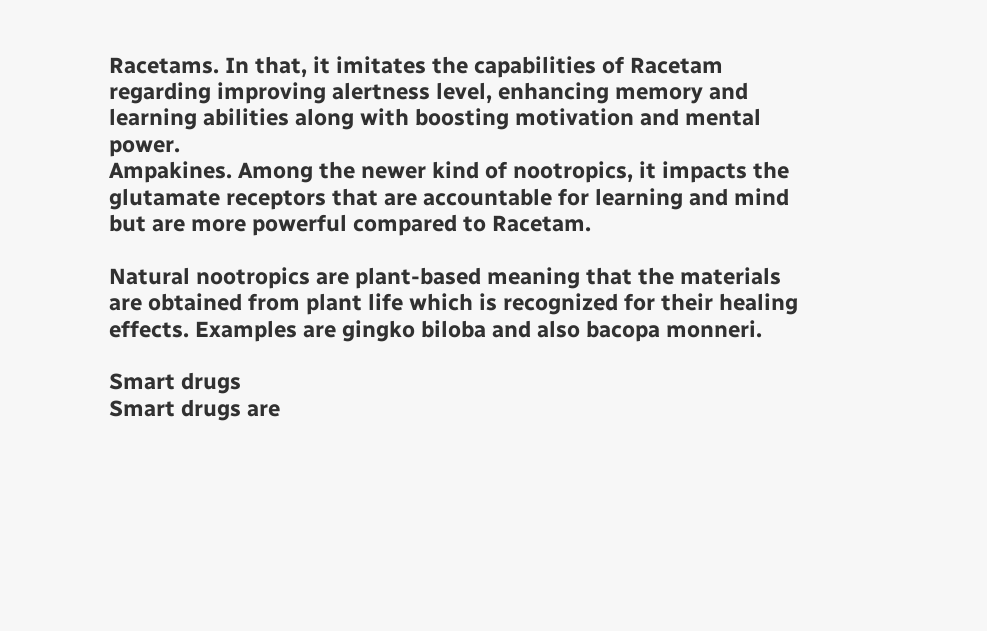Racetams. In that, it imitates the capabilities of Racetam regarding improving alertness level, enhancing memory and learning abilities along with boosting motivation and mental power.
Ampakines. Among the newer kind of nootropics, it impacts the glutamate receptors that are accountable for learning and mind but are more powerful compared to Racetam.

Natural nootropics are plant-based meaning that the materials are obtained from plant life which is recognized for their healing effects. Examples are gingko biloba and also bacopa monneri.

Smart drugs
Smart drugs are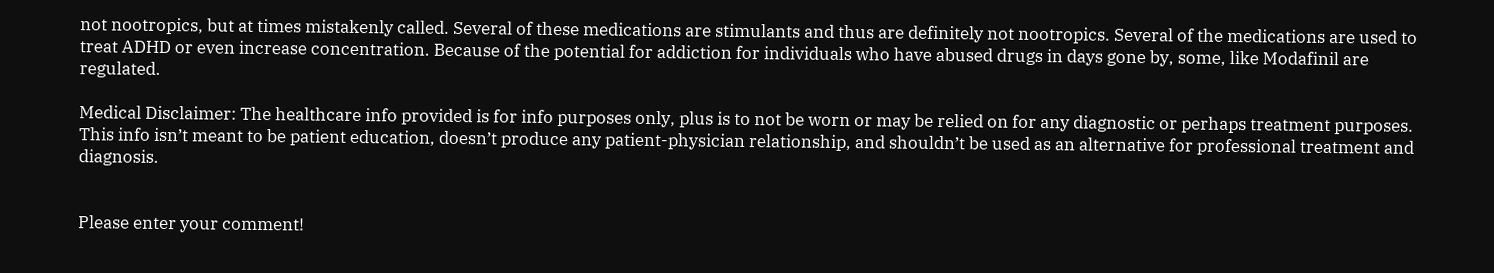not nootropics, but at times mistakenly called. Several of these medications are stimulants and thus are definitely not nootropics. Several of the medications are used to treat ADHD or even increase concentration. Because of the potential for addiction for individuals who have abused drugs in days gone by, some, like Modafinil are regulated.

Medical Disclaimer: The healthcare info provided is for info purposes only, plus is to not be worn or may be relied on for any diagnostic or perhaps treatment purposes. This info isn’t meant to be patient education, doesn’t produce any patient-physician relationship, and shouldn’t be used as an alternative for professional treatment and diagnosis.


Please enter your comment!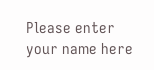Please enter your name here